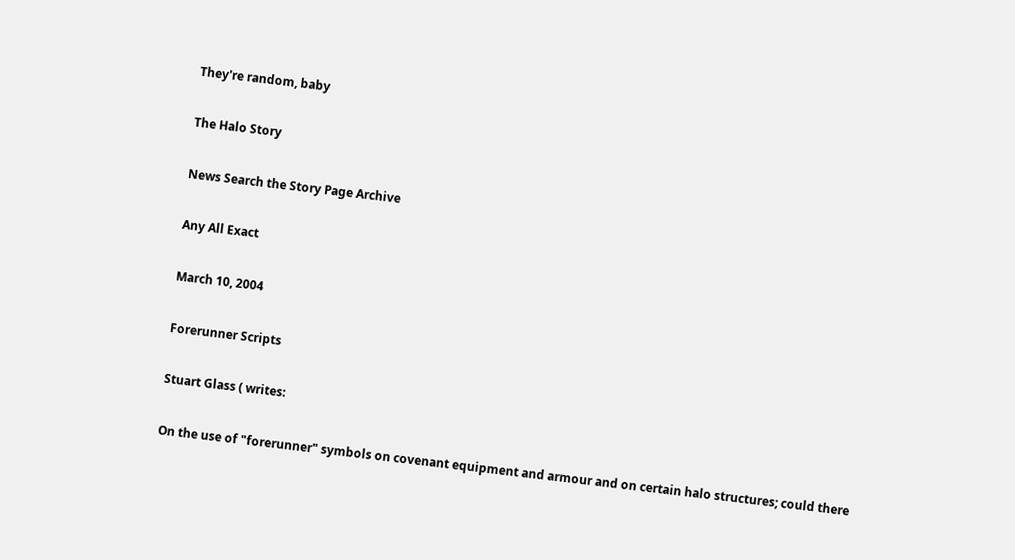They're random, baby

The Halo Story

News Search the Story Page Archive

Any All Exact

March 10, 2004

Forerunner Scripts

Stuart Glass ( writes:

On the use of "forerunner" symbols on covenant equipment and armour and on certain halo structures; could there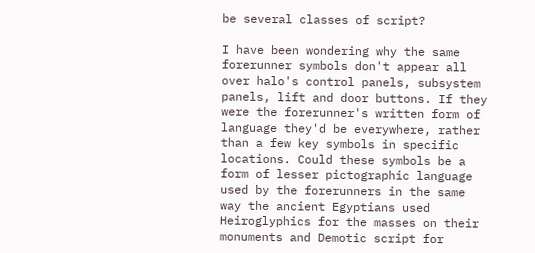be several classes of script?

I have been wondering why the same forerunner symbols don't appear all over halo's control panels, subsystem panels, lift and door buttons. If they were the forerunner's written form of language they'd be everywhere, rather than a few key symbols in specific locations. Could these symbols be a form of lesser pictographic language used by the forerunners in the same way the ancient Egyptians used Heiroglyphics for the masses on their monuments and Demotic script for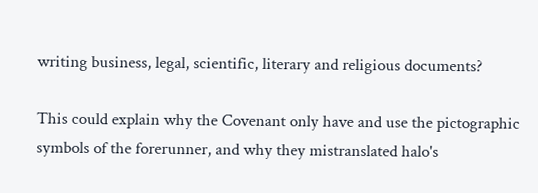writing business, legal, scientific, literary and religious documents?

This could explain why the Covenant only have and use the pictographic symbols of the forerunner, and why they mistranslated halo's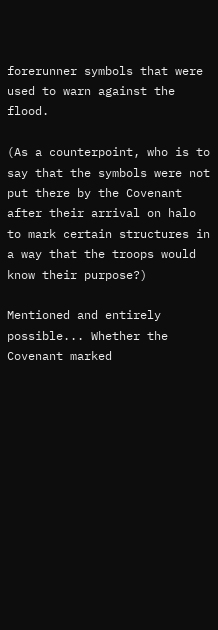forerunner symbols that were used to warn against the flood.

(As a counterpoint, who is to say that the symbols were not put there by the Covenant after their arrival on halo to mark certain structures in a way that the troops would know their purpose?)

Mentioned and entirely possible... Whether the Covenant marked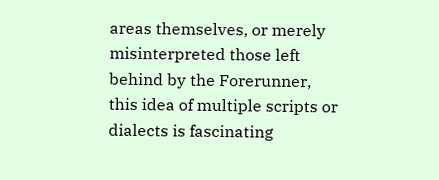areas themselves, or merely misinterpreted those left behind by the Forerunner, this idea of multiple scripts or dialects is fascinating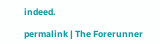indeed.

permalink | The Forerunner